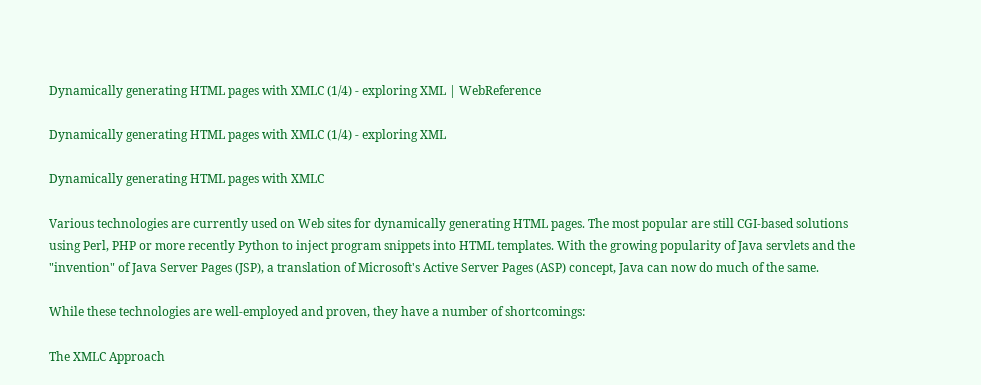Dynamically generating HTML pages with XMLC (1/4) - exploring XML | WebReference

Dynamically generating HTML pages with XMLC (1/4) - exploring XML

Dynamically generating HTML pages with XMLC

Various technologies are currently used on Web sites for dynamically generating HTML pages. The most popular are still CGI-based solutions using Perl, PHP or more recently Python to inject program snippets into HTML templates. With the growing popularity of Java servlets and the "invention" of Java Server Pages (JSP), a translation of Microsoft's Active Server Pages (ASP) concept, Java can now do much of the same.

While these technologies are well-employed and proven, they have a number of shortcomings:

The XMLC Approach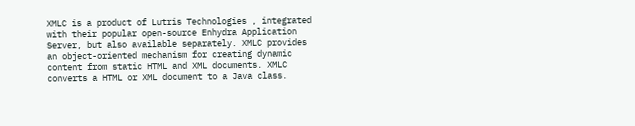XMLC is a product of Lutris Technologies , integrated with their popular open-source Enhydra Application Server, but also available separately. XMLC provides an object-oriented mechanism for creating dynamic content from static HTML and XML documents. XMLC converts a HTML or XML document to a Java class.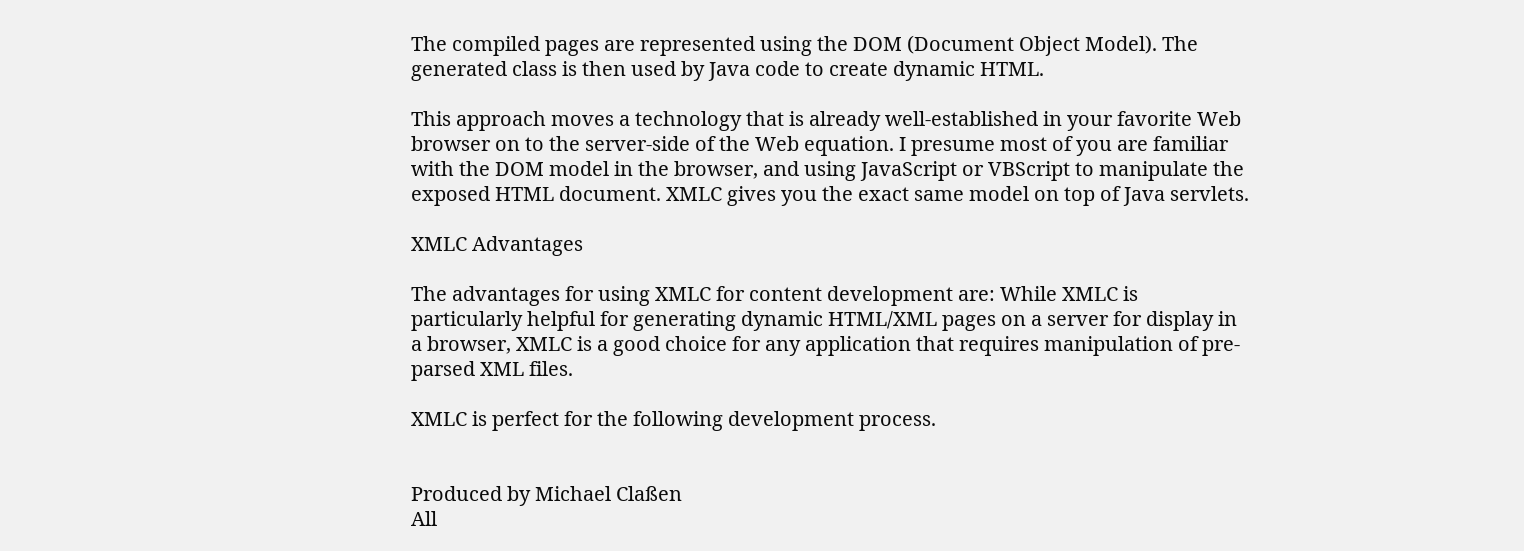The compiled pages are represented using the DOM (Document Object Model). The generated class is then used by Java code to create dynamic HTML.

This approach moves a technology that is already well-established in your favorite Web browser on to the server-side of the Web equation. I presume most of you are familiar with the DOM model in the browser, and using JavaScript or VBScript to manipulate the exposed HTML document. XMLC gives you the exact same model on top of Java servlets.

XMLC Advantages

The advantages for using XMLC for content development are: While XMLC is particularly helpful for generating dynamic HTML/XML pages on a server for display in a browser, XMLC is a good choice for any application that requires manipulation of pre-parsed XML files.

XMLC is perfect for the following development process.


Produced by Michael Claßen
All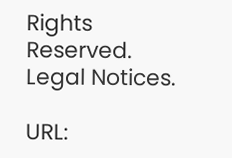Rights Reserved. Legal Notices.

URL: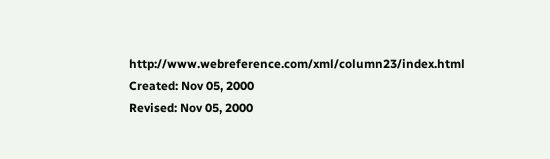http://www.webreference.com/xml/column23/index.html
Created: Nov 05, 2000
Revised: Nov 05, 2000